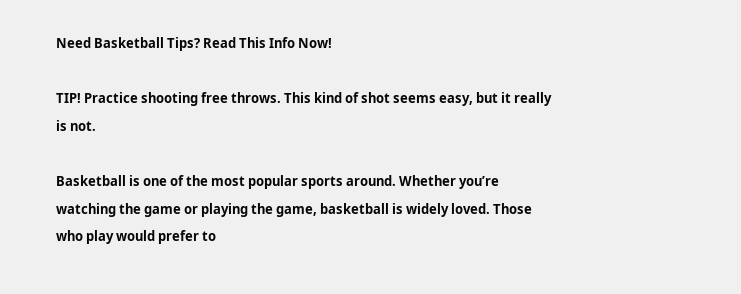Need Basketball Tips? Read This Info Now!

TIP! Practice shooting free throws. This kind of shot seems easy, but it really is not.

Basketball is one of the most popular sports around. Whether you’re watching the game or playing the game, basketball is widely loved. Those who play would prefer to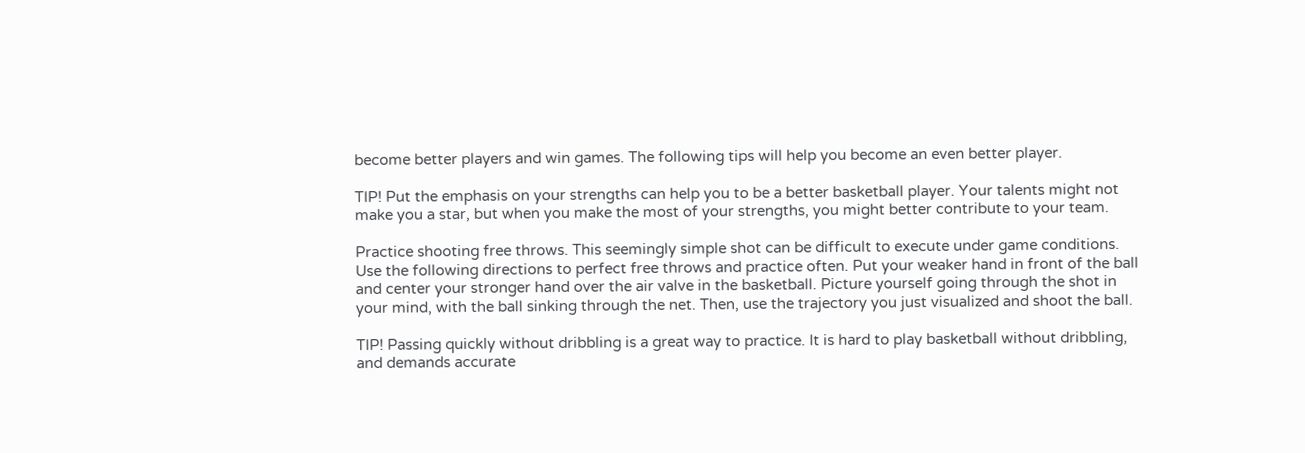become better players and win games. The following tips will help you become an even better player.

TIP! Put the emphasis on your strengths can help you to be a better basketball player. Your talents might not make you a star, but when you make the most of your strengths, you might better contribute to your team.

Practice shooting free throws. This seemingly simple shot can be difficult to execute under game conditions. Use the following directions to perfect free throws and practice often. Put your weaker hand in front of the ball and center your stronger hand over the air valve in the basketball. Picture yourself going through the shot in your mind, with the ball sinking through the net. Then, use the trajectory you just visualized and shoot the ball.

TIP! Passing quickly without dribbling is a great way to practice. It is hard to play basketball without dribbling, and demands accurate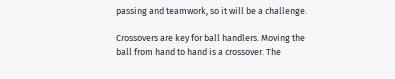passing and teamwork, so it will be a challenge.

Crossovers are key for ball handlers. Moving the ball from hand to hand is a crossover. The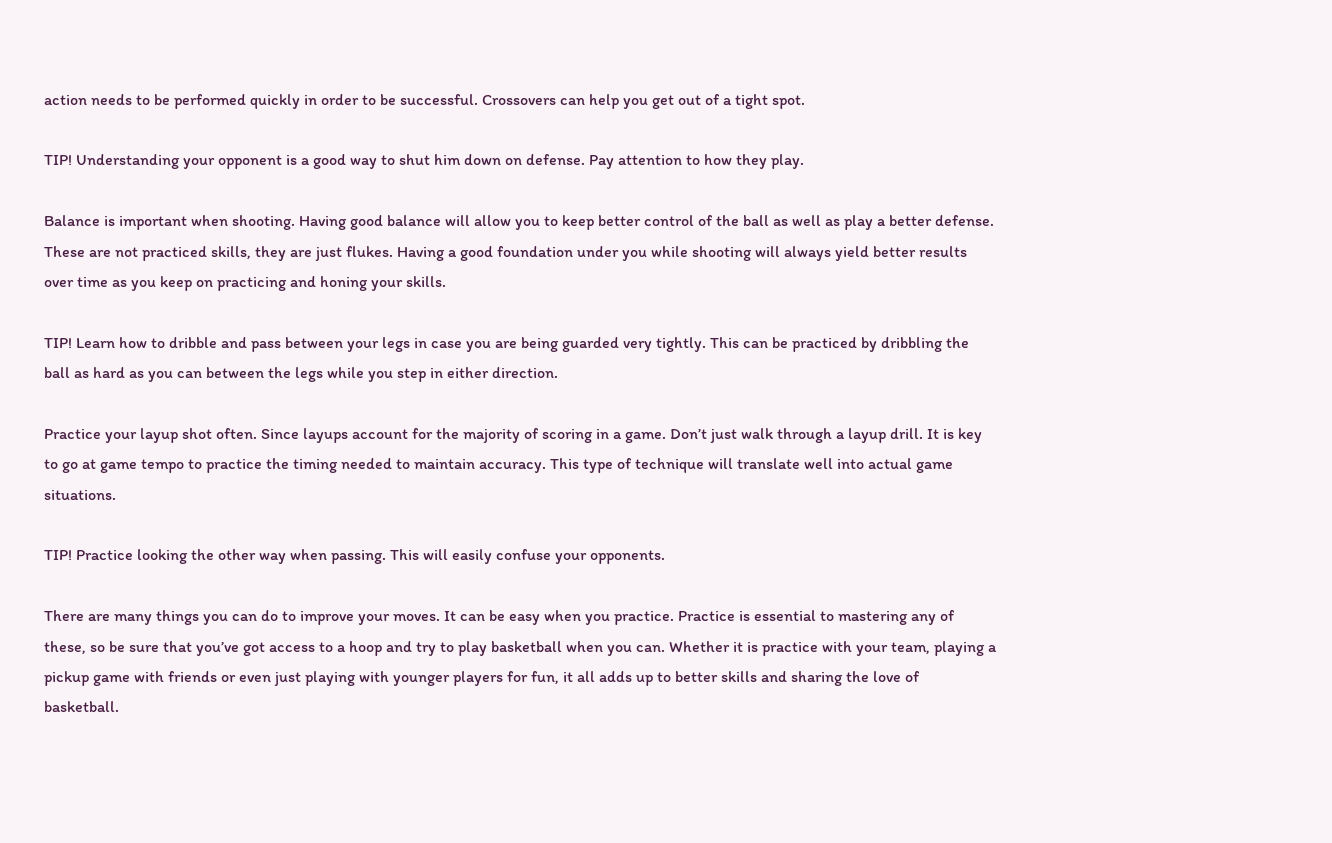action needs to be performed quickly in order to be successful. Crossovers can help you get out of a tight spot.

TIP! Understanding your opponent is a good way to shut him down on defense. Pay attention to how they play.

Balance is important when shooting. Having good balance will allow you to keep better control of the ball as well as play a better defense. These are not practiced skills, they are just flukes. Having a good foundation under you while shooting will always yield better results over time as you keep on practicing and honing your skills.

TIP! Learn how to dribble and pass between your legs in case you are being guarded very tightly. This can be practiced by dribbling the ball as hard as you can between the legs while you step in either direction.

Practice your layup shot often. Since layups account for the majority of scoring in a game. Don’t just walk through a layup drill. It is key to go at game tempo to practice the timing needed to maintain accuracy. This type of technique will translate well into actual game situations.

TIP! Practice looking the other way when passing. This will easily confuse your opponents.

There are many things you can do to improve your moves. It can be easy when you practice. Practice is essential to mastering any of these, so be sure that you’ve got access to a hoop and try to play basketball when you can. Whether it is practice with your team, playing a pickup game with friends or even just playing with younger players for fun, it all adds up to better skills and sharing the love of basketball.